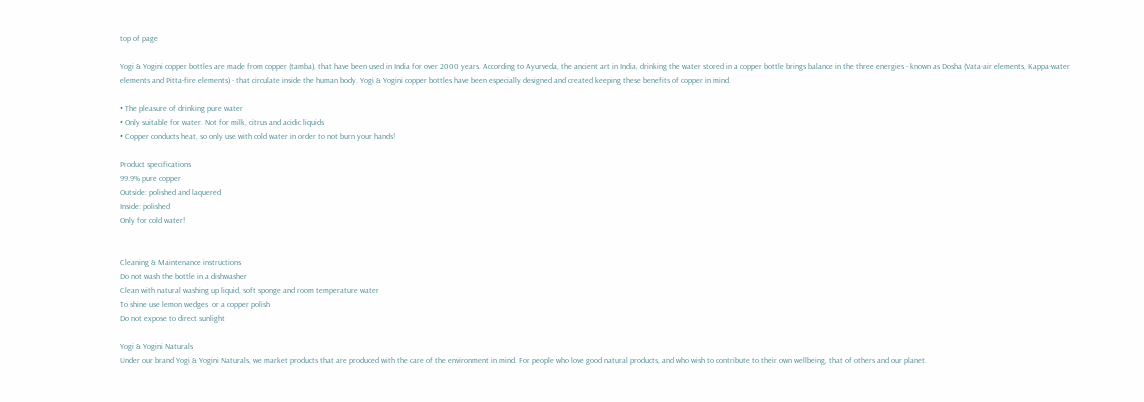top of page

Yogi & Yogini copper bottles are made from copper (tamba), that have been used in India for over 2000 years. According to Ayurveda, the ancient art in India, drinking the water stored in a copper bottle brings balance in the three energies - known as Dosha (Vata-air elements, Kappa-water elements and Pitta-fire elements) - that circulate inside the human body. Yogi & Yogini copper bottles have been especially designed and created keeping these benefits of copper in mind.

• The pleasure of drinking pure water
• Only suitable for water. Not for milk, citrus and acidic liquids
• Copper conducts heat, so only use with cold water in order to not burn your hands!

Product specifications
99.9% pure copper
Outside: polished and laquered
Inside: polished
Only for cold water!


Cleaning & Maintenance instructions
Do not wash the bottle in a dishwasher
Clean with natural washing up liquid, soft sponge and room temperature water
To shine use lemon wedges  or a copper polish
Do not expose to direct sunlight

Yogi & Yogini Naturals
Under our brand Yogi & Yogini Naturals, we market products that are produced with the care of the environment in mind. For people who love good natural products, and who wish to contribute to their own wellbeing, that of others and our planet.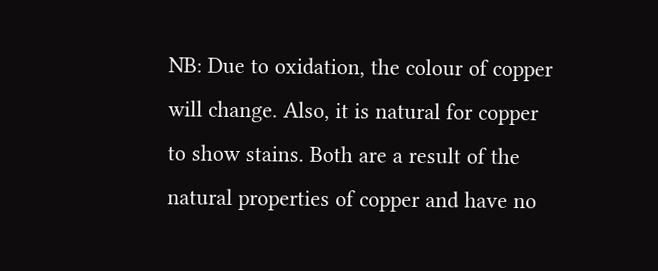NB: Due to oxidation, the colour of copper will change. Also, it is natural for copper to show stains. Both are a result of the natural properties of copper and have no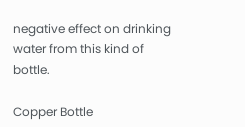negative effect on drinking water from this kind of bottle.

Copper Bottle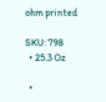ohm printed

SKU: 798
  • 25.3 Oz

  •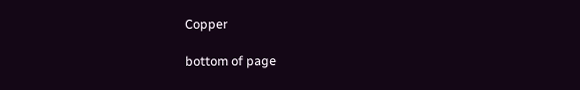Copper

bottom of page